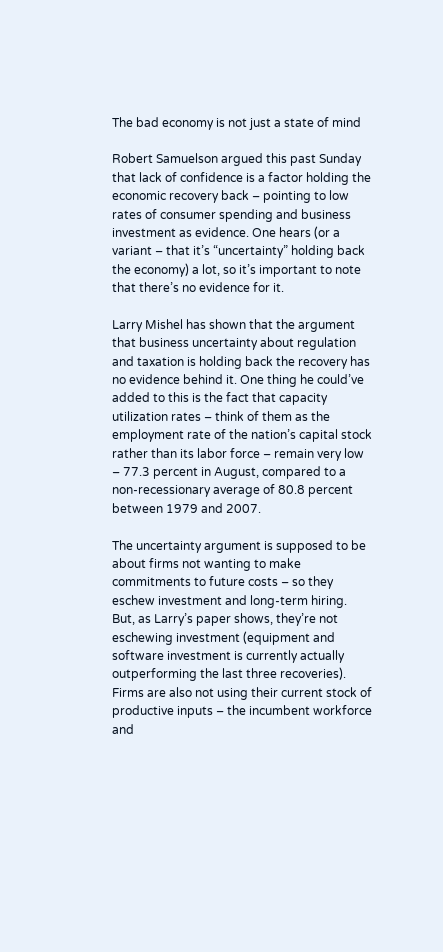The bad economy is not just a state of mind

Robert Samuelson argued this past Sunday that lack of confidence is a factor holding the economic recovery back – pointing to low rates of consumer spending and business investment as evidence. One hears (or a variant – that it’s “uncertainty” holding back the economy) a lot, so it’s important to note that there’s no evidence for it.

Larry Mishel has shown that the argument that business uncertainty about regulation and taxation is holding back the recovery has no evidence behind it. One thing he could’ve added to this is the fact that capacity utilization rates – think of them as the employment rate of the nation’s capital stock rather than its labor force – remain very low – 77.3 percent in August, compared to a non-recessionary average of 80.8 percent between 1979 and 2007.

The uncertainty argument is supposed to be about firms not wanting to make commitments to future costs – so they eschew investment and long-term hiring. But, as Larry’s paper shows, they’re not eschewing investment (equipment and software investment is currently actually outperforming the last three recoveries). Firms are also not using their current stock of productive inputs – the incumbent workforce and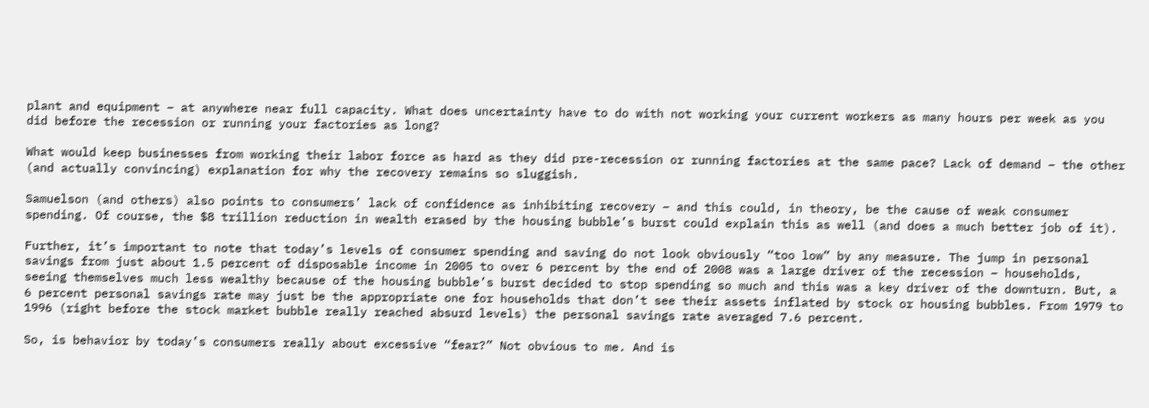plant and equipment – at anywhere near full capacity. What does uncertainty have to do with not working your current workers as many hours per week as you did before the recession or running your factories as long?

What would keep businesses from working their labor force as hard as they did pre-recession or running factories at the same pace? Lack of demand – the other (and actually convincing) explanation for why the recovery remains so sluggish.

Samuelson (and others) also points to consumers’ lack of confidence as inhibiting recovery – and this could, in theory, be the cause of weak consumer spending. Of course, the $8 trillion reduction in wealth erased by the housing bubble’s burst could explain this as well (and does a much better job of it).

Further, it’s important to note that today’s levels of consumer spending and saving do not look obviously “too low” by any measure. The jump in personal savings from just about 1.5 percent of disposable income in 2005 to over 6 percent by the end of 2008 was a large driver of the recession – households, seeing themselves much less wealthy because of the housing bubble’s burst decided to stop spending so much and this was a key driver of the downturn. But, a 6 percent personal savings rate may just be the appropriate one for households that don’t see their assets inflated by stock or housing bubbles. From 1979 to 1996 (right before the stock market bubble really reached absurd levels) the personal savings rate averaged 7.6 percent.

So, is behavior by today’s consumers really about excessive “fear?” Not obvious to me. And is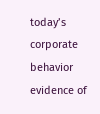today’s corporate behavior evidence of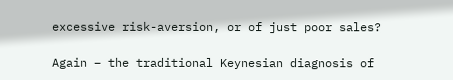excessive risk-aversion, or of just poor sales?

Again – the traditional Keynesian diagnosis of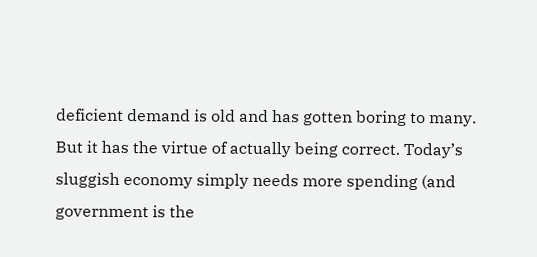deficient demand is old and has gotten boring to many. But it has the virtue of actually being correct. Today’s sluggish economy simply needs more spending (and government is the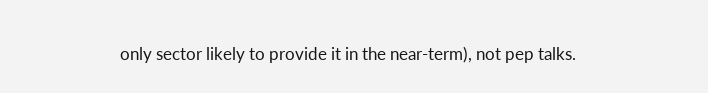only sector likely to provide it in the near-term), not pep talks.